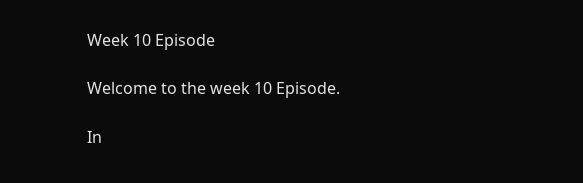Week 10 Episode

Welcome to the week 10 Episode.

In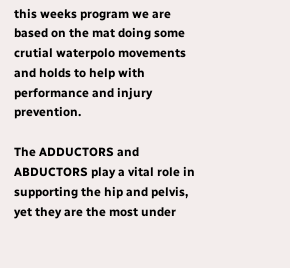this weeks program we are based on the mat doing some crutial waterpolo movements and holds to help with performance and injury prevention.

The ADDUCTORS and ABDUCTORS play a vital role in supporting the hip and pelvis, yet they are the most under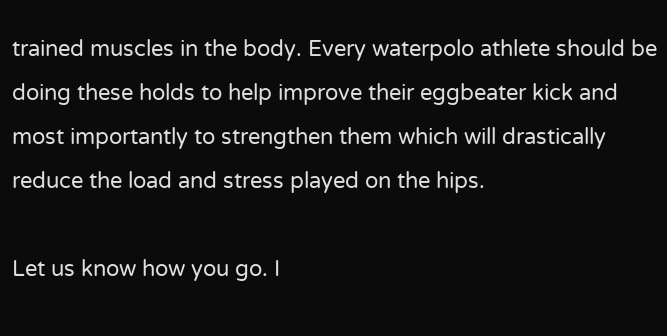trained muscles in the body. Every waterpolo athlete should be doing these holds to help improve their eggbeater kick and most importantly to strengthen them which will drastically reduce the load and stress played on the hips.

Let us know how you go. I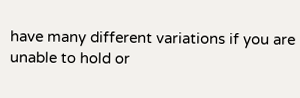have many different variations if you are unable to hold or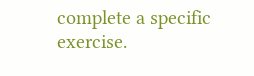complete a specific exercise.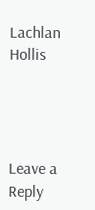Lachlan Hollis




Leave a Reply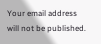Your email address will not be published.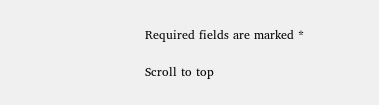Required fields are marked *

Scroll to top